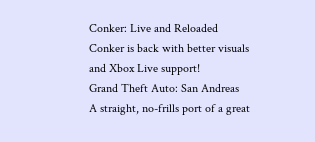Conker: Live and Reloaded
Conker is back with better visuals and Xbox Live support!
Grand Theft Auto: San Andreas
A straight, no-frills port of a great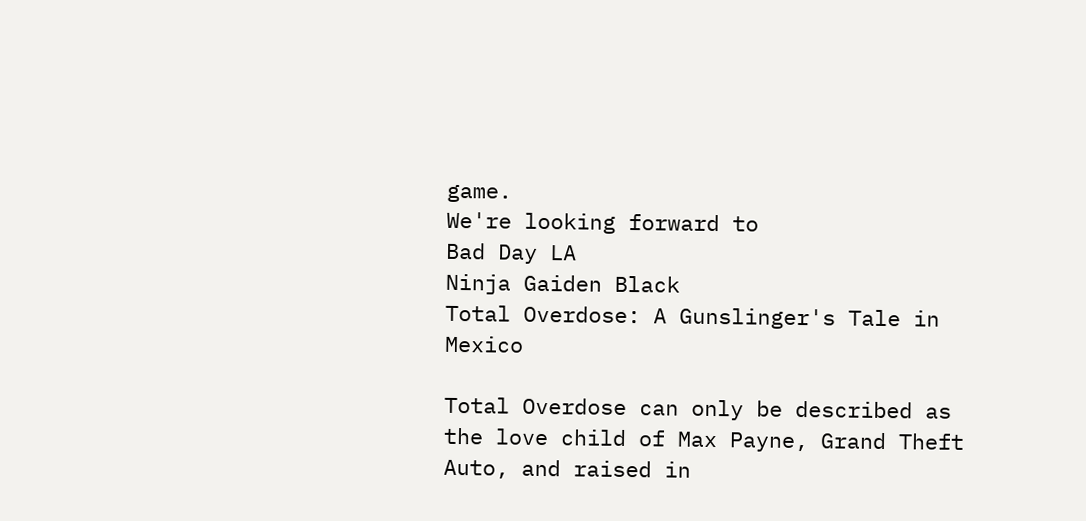game.
We're looking forward to
Bad Day LA
Ninja Gaiden Black
Total Overdose: A Gunslinger's Tale in Mexico

Total Overdose can only be described as the love child of Max Payne, Grand Theft Auto, and raised in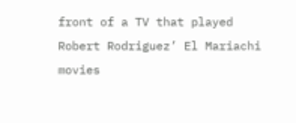front of a TV that played Robert Rodriguez’ El Mariachi movies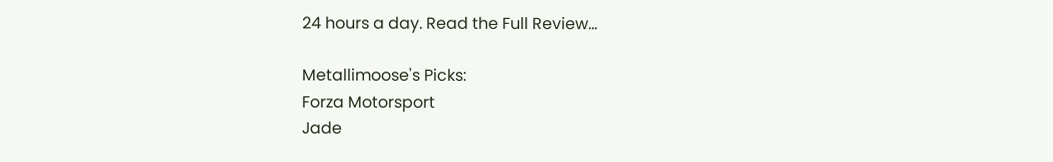24 hours a day. Read the Full Review...

Metallimoose's Picks:
Forza Motorsport
Jade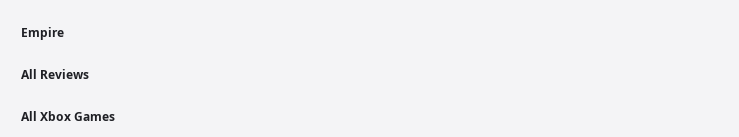Empire

All Reviews

All Xbox Games